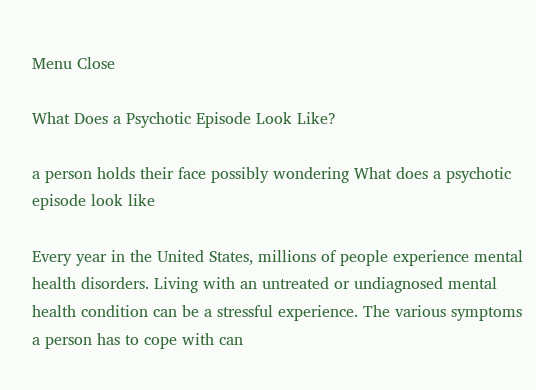Menu Close

What Does a Psychotic Episode Look Like?

a person holds their face possibly wondering What does a psychotic episode look like

Every year in the United States, millions of people experience mental health disorders. Living with an untreated or undiagnosed mental health condition can be a stressful experience. The various symptoms a person has to cope with can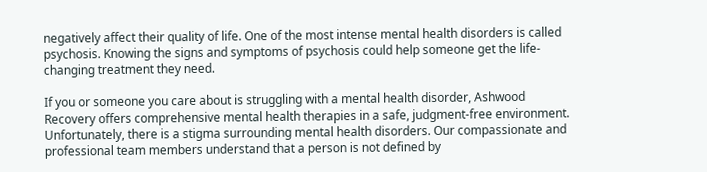negatively affect their quality of life. One of the most intense mental health disorders is called psychosis. Knowing the signs and symptoms of psychosis could help someone get the life-changing treatment they need.

If you or someone you care about is struggling with a mental health disorder, Ashwood Recovery offers comprehensive mental health therapies in a safe, judgment-free environment. Unfortunately, there is a stigma surrounding mental health disorders. Our compassionate and professional team members understand that a person is not defined by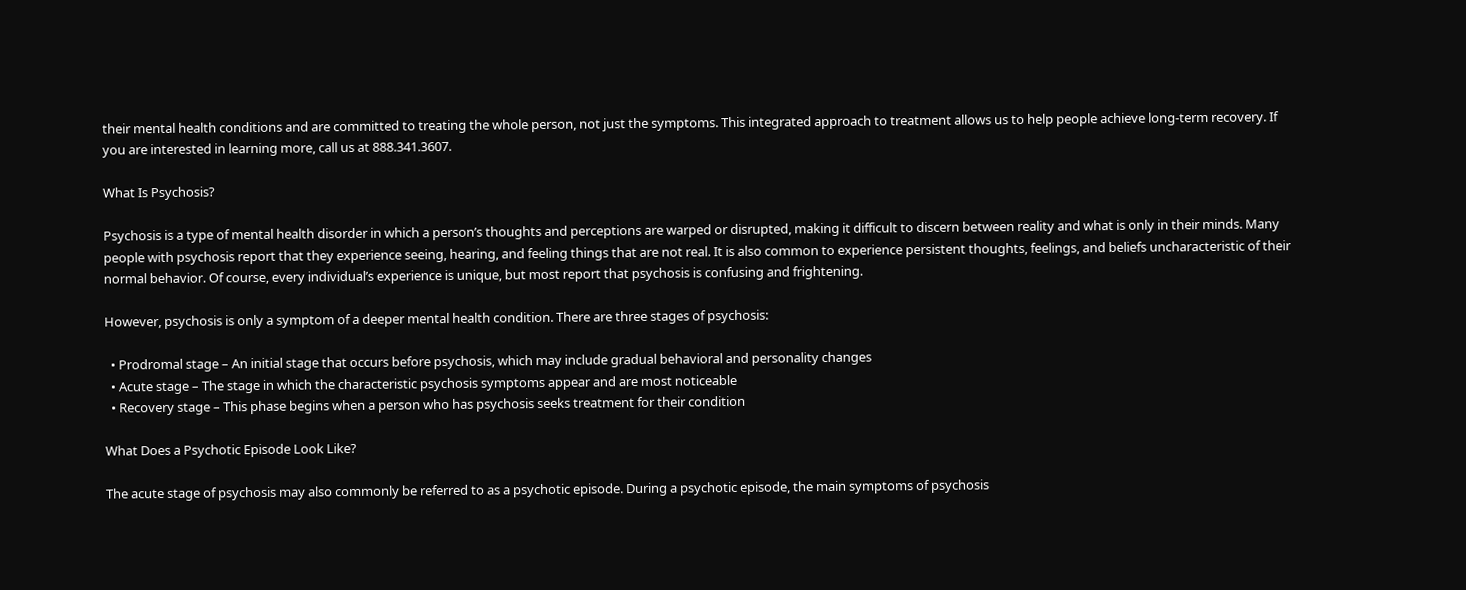their mental health conditions and are committed to treating the whole person, not just the symptoms. This integrated approach to treatment allows us to help people achieve long-term recovery. If you are interested in learning more, call us at 888.341.3607.

What Is Psychosis?

Psychosis is a type of mental health disorder in which a person’s thoughts and perceptions are warped or disrupted, making it difficult to discern between reality and what is only in their minds. Many people with psychosis report that they experience seeing, hearing, and feeling things that are not real. It is also common to experience persistent thoughts, feelings, and beliefs uncharacteristic of their normal behavior. Of course, every individual’s experience is unique, but most report that psychosis is confusing and frightening.

However, psychosis is only a symptom of a deeper mental health condition. There are three stages of psychosis:

  • Prodromal stage – An initial stage that occurs before psychosis, which may include gradual behavioral and personality changes
  • Acute stage – The stage in which the characteristic psychosis symptoms appear and are most noticeable
  • Recovery stage – This phase begins when a person who has psychosis seeks treatment for their condition

What Does a Psychotic Episode Look Like?

The acute stage of psychosis may also commonly be referred to as a psychotic episode. During a psychotic episode, the main symptoms of psychosis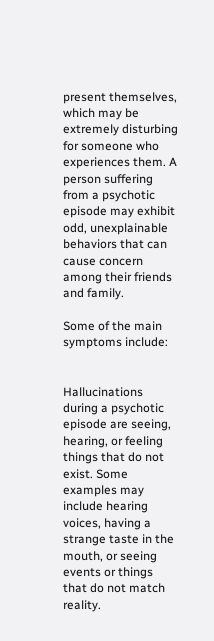present themselves, which may be extremely disturbing for someone who experiences them. A person suffering from a psychotic episode may exhibit odd, unexplainable behaviors that can cause concern among their friends and family.

Some of the main symptoms include:


Hallucinations during a psychotic episode are seeing, hearing, or feeling things that do not exist. Some examples may include hearing voices, having a strange taste in the mouth, or seeing events or things that do not match reality.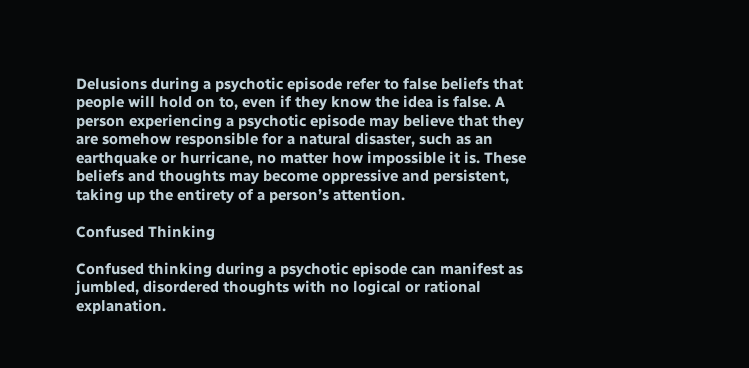Delusions during a psychotic episode refer to false beliefs that people will hold on to, even if they know the idea is false. A person experiencing a psychotic episode may believe that they are somehow responsible for a natural disaster, such as an earthquake or hurricane, no matter how impossible it is. These beliefs and thoughts may become oppressive and persistent, taking up the entirety of a person’s attention.

Confused Thinking

Confused thinking during a psychotic episode can manifest as jumbled, disordered thoughts with no logical or rational explanation.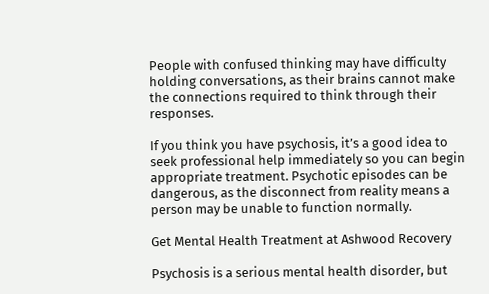People with confused thinking may have difficulty holding conversations, as their brains cannot make the connections required to think through their responses.

If you think you have psychosis, it’s a good idea to seek professional help immediately so you can begin appropriate treatment. Psychotic episodes can be dangerous, as the disconnect from reality means a person may be unable to function normally.

Get Mental Health Treatment at Ashwood Recovery

Psychosis is a serious mental health disorder, but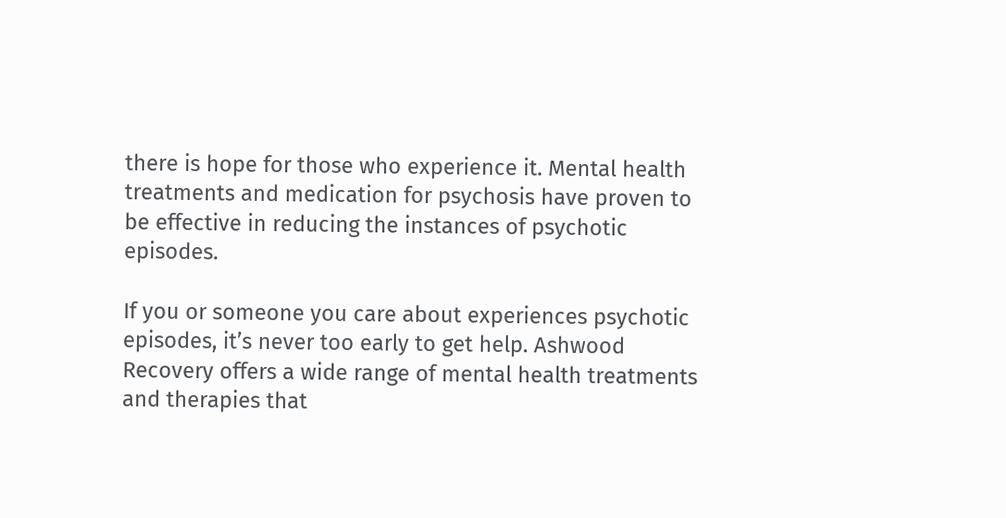there is hope for those who experience it. Mental health treatments and medication for psychosis have proven to be effective in reducing the instances of psychotic episodes.

If you or someone you care about experiences psychotic episodes, it’s never too early to get help. Ashwood Recovery offers a wide range of mental health treatments and therapies that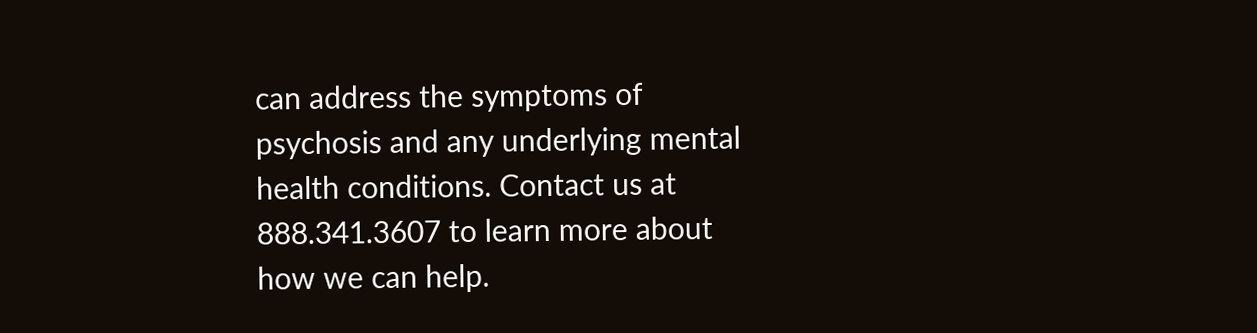can address the symptoms of psychosis and any underlying mental health conditions. Contact us at 888.341.3607 to learn more about how we can help.